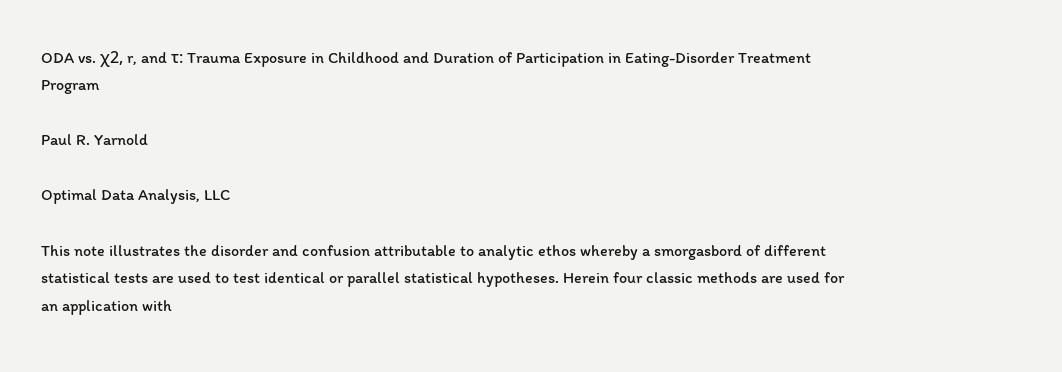ODA vs. χ2, r, and τ: Trauma Exposure in Childhood and Duration of Participation in Eating-Disorder Treatment Program

Paul R. Yarnold

Optimal Data Analysis, LLC

This note illustrates the disorder and confusion attributable to analytic ethos whereby a smorgasbord of different statistical tests are used to test identical or parallel statistical hypotheses. Herein four classic methods are used for an application with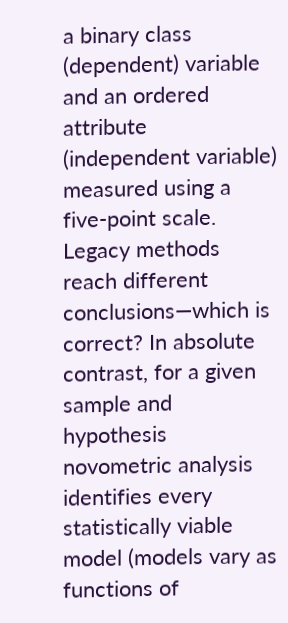a binary class (dependent) variable and an ordered attribute (independent variable) measured using a five-point scale. Legacy methods reach different conclusions—which is correct? In absolute contrast, for a given sample and hypothesis novometric analysis identifies every statistically viable model (models vary as functions of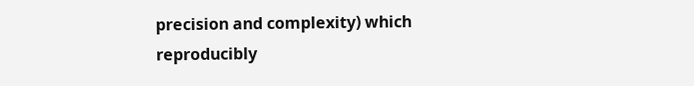precision and complexity) which reproducibly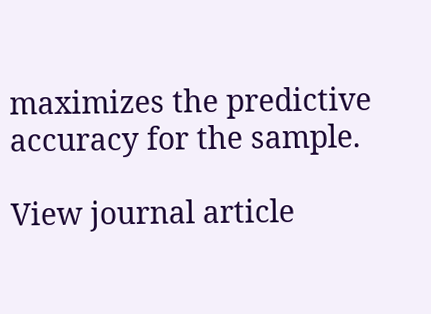maximizes the predictive accuracy for the sample.

View journal article